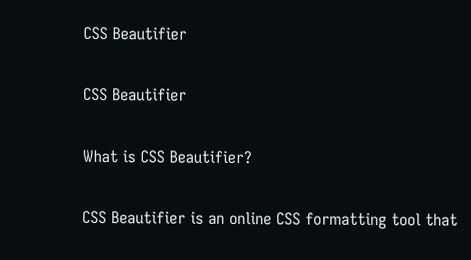CSS Beautifier

CSS Beautifier

What is CSS Beautifier?

CSS Beautifier is an online CSS formatting tool that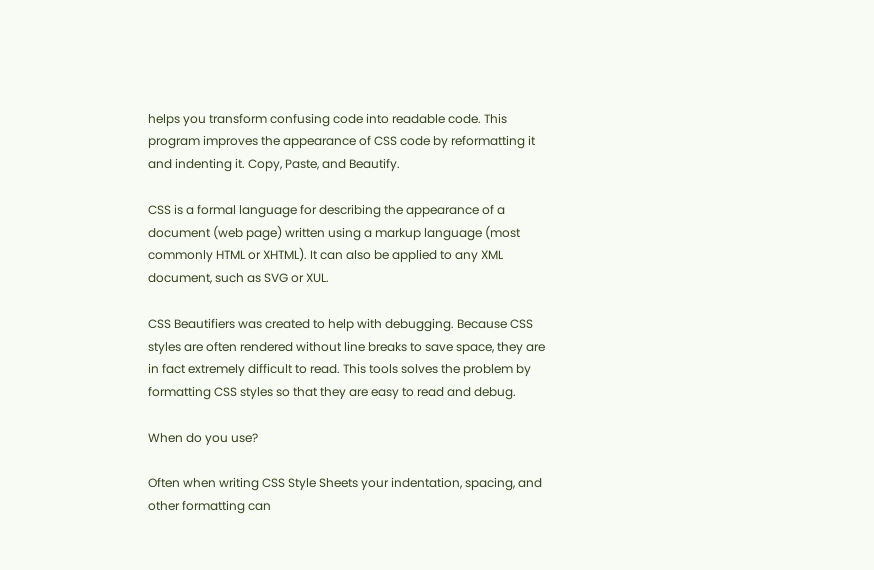helps you transform confusing code into readable code. This program improves the appearance of CSS code by reformatting it and indenting it. Copy, Paste, and Beautify.

CSS is a formal language for describing the appearance of a document (web page) written using a markup language (most commonly HTML or XHTML). It can also be applied to any XML document, such as SVG or XUL.

CSS Beautifiers was created to help with debugging. Because CSS styles are often rendered without line breaks to save space, they are in fact extremely difficult to read. This tools solves the problem by formatting CSS styles so that they are easy to read and debug.

When do you use?

Often when writing CSS Style Sheets your indentation, spacing, and other formatting can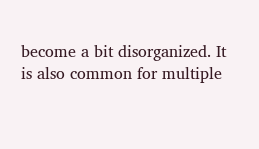become a bit disorganized. It is also common for multiple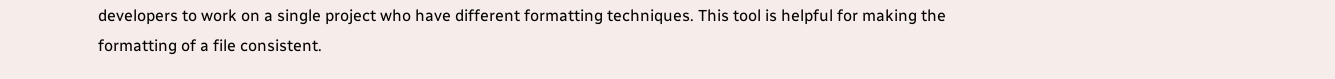developers to work on a single project who have different formatting techniques. This tool is helpful for making the formatting of a file consistent.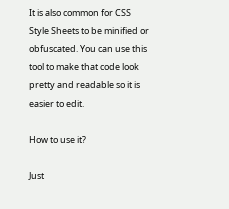It is also common for CSS Style Sheets to be minified or obfuscated. You can use this tool to make that code look pretty and readable so it is easier to edit.

How to use it?

Just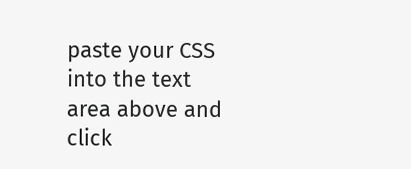paste your CSS into the text area above and click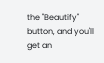the "Beautify" button, and you'll get an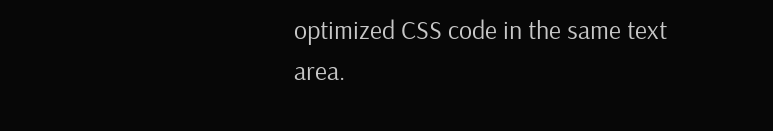optimized CSS code in the same text area.